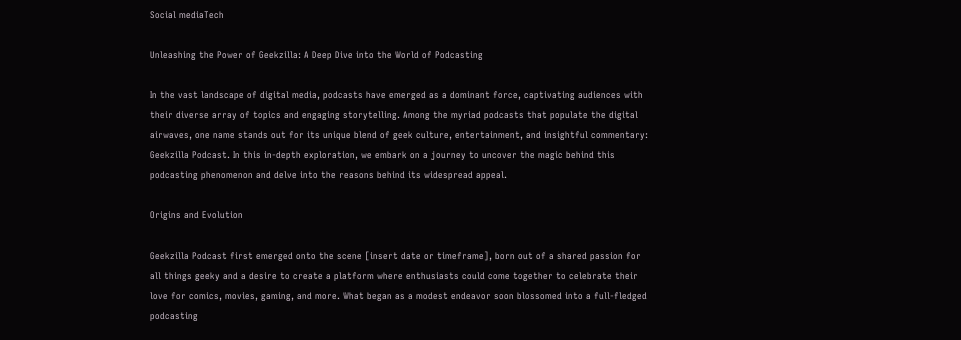Social mediaTech

Unleashing the Power of Geekzilla: A Deep Dive into the World of Podcasting

In the vast landscape of digital media, podcasts have emerged as a dominant force, captivating audiences with their diverse array of topics and engaging storytelling. Among the myriad podcasts that populate the digital airwaves, one name stands out for its unique blend of geek culture, entertainment, and insightful commentary: Geekzilla Podcast. In this in-depth exploration, we embark on a journey to uncover the magic behind this podcasting phenomenon and delve into the reasons behind its widespread appeal.

Origins and Evolution

Geekzilla Podcast first emerged onto the scene [insert date or timeframe], born out of a shared passion for all things geeky and a desire to create a platform where enthusiasts could come together to celebrate their love for comics, movies, gaming, and more. What began as a modest endeavor soon blossomed into a full-fledged podcasting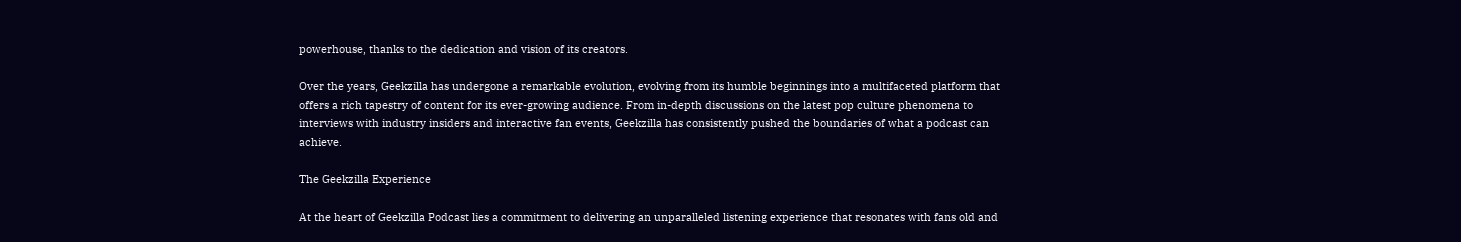powerhouse, thanks to the dedication and vision of its creators.

Over the years, Geekzilla has undergone a remarkable evolution, evolving from its humble beginnings into a multifaceted platform that offers a rich tapestry of content for its ever-growing audience. From in-depth discussions on the latest pop culture phenomena to interviews with industry insiders and interactive fan events, Geekzilla has consistently pushed the boundaries of what a podcast can achieve.

The Geekzilla Experience

At the heart of Geekzilla Podcast lies a commitment to delivering an unparalleled listening experience that resonates with fans old and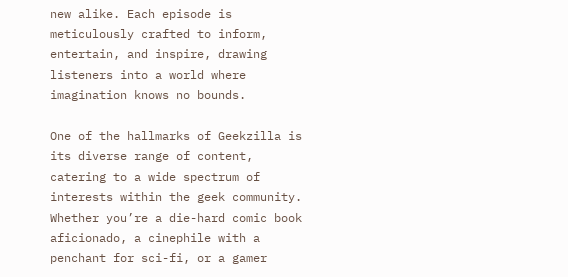new alike. Each episode is meticulously crafted to inform, entertain, and inspire, drawing listeners into a world where imagination knows no bounds.

One of the hallmarks of Geekzilla is its diverse range of content, catering to a wide spectrum of interests within the geek community. Whether you’re a die-hard comic book aficionado, a cinephile with a penchant for sci-fi, or a gamer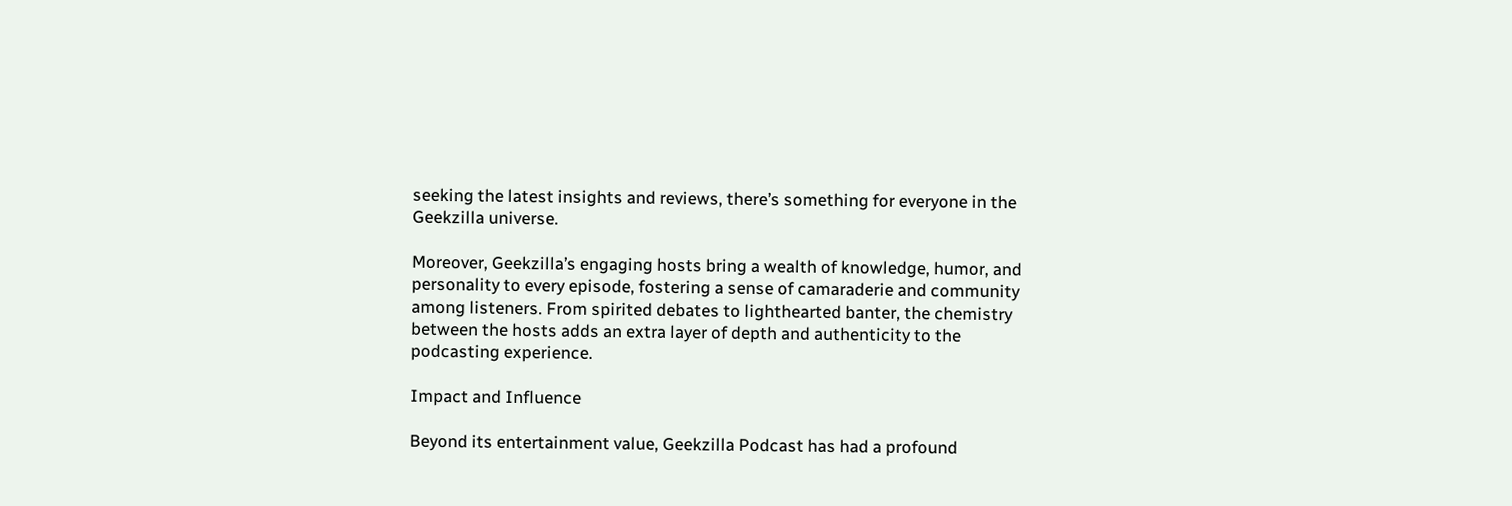seeking the latest insights and reviews, there’s something for everyone in the Geekzilla universe.

Moreover, Geekzilla’s engaging hosts bring a wealth of knowledge, humor, and personality to every episode, fostering a sense of camaraderie and community among listeners. From spirited debates to lighthearted banter, the chemistry between the hosts adds an extra layer of depth and authenticity to the podcasting experience.

Impact and Influence

Beyond its entertainment value, Geekzilla Podcast has had a profound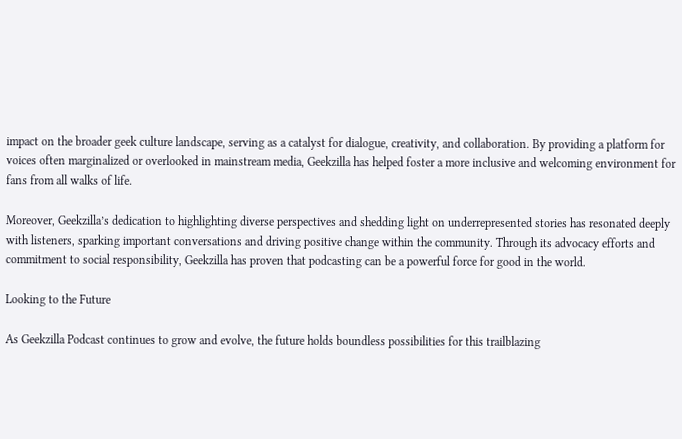impact on the broader geek culture landscape, serving as a catalyst for dialogue, creativity, and collaboration. By providing a platform for voices often marginalized or overlooked in mainstream media, Geekzilla has helped foster a more inclusive and welcoming environment for fans from all walks of life.

Moreover, Geekzilla’s dedication to highlighting diverse perspectives and shedding light on underrepresented stories has resonated deeply with listeners, sparking important conversations and driving positive change within the community. Through its advocacy efforts and commitment to social responsibility, Geekzilla has proven that podcasting can be a powerful force for good in the world.

Looking to the Future

As Geekzilla Podcast continues to grow and evolve, the future holds boundless possibilities for this trailblazing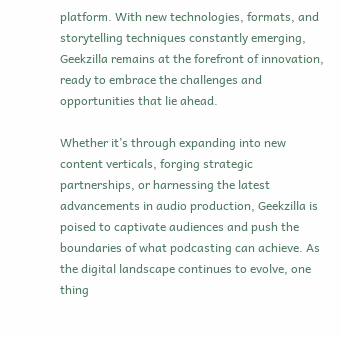platform. With new technologies, formats, and storytelling techniques constantly emerging, Geekzilla remains at the forefront of innovation, ready to embrace the challenges and opportunities that lie ahead.

Whether it’s through expanding into new content verticals, forging strategic partnerships, or harnessing the latest advancements in audio production, Geekzilla is poised to captivate audiences and push the boundaries of what podcasting can achieve. As the digital landscape continues to evolve, one thing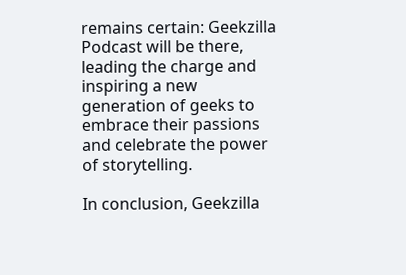remains certain: Geekzilla Podcast will be there, leading the charge and inspiring a new generation of geeks to embrace their passions and celebrate the power of storytelling.

In conclusion, Geekzilla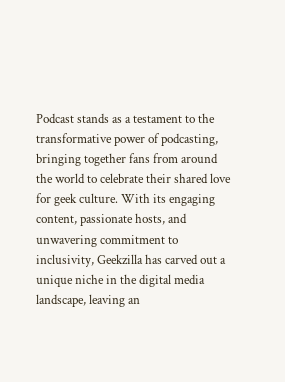Podcast stands as a testament to the transformative power of podcasting, bringing together fans from around the world to celebrate their shared love for geek culture. With its engaging content, passionate hosts, and unwavering commitment to inclusivity, Geekzilla has carved out a unique niche in the digital media landscape, leaving an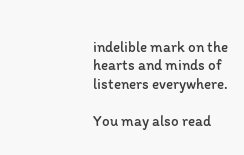indelible mark on the hearts and minds of listeners everywhere.

You may also read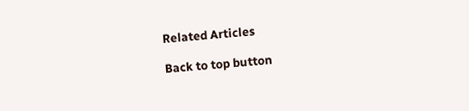Related Articles

Back to top button